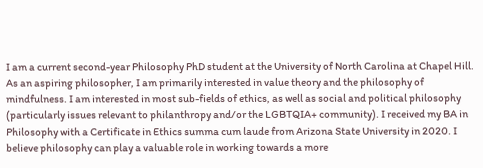I am a current second-year Philosophy PhD student at the University of North Carolina at Chapel Hill. As an aspiring philosopher, I am primarily interested in value theory and the philosophy of mindfulness. I am interested in most sub-fields of ethics, as well as social and political philosophy (particularly issues relevant to philanthropy and/or the LGBTQIA+ community). I received my BA in Philosophy with a Certificate in Ethics summa cum laude from Arizona State University in 2020. I believe philosophy can play a valuable role in working towards a more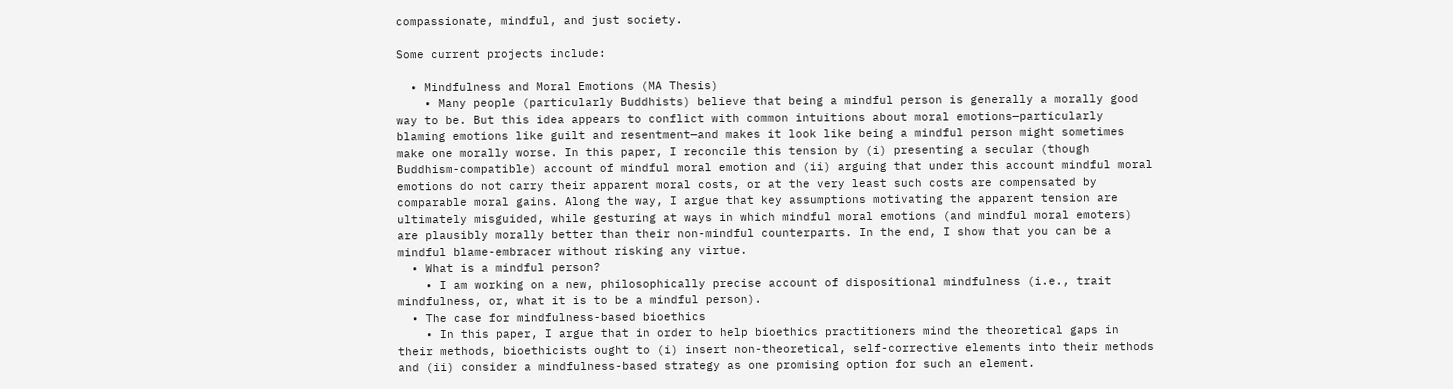compassionate, mindful, and just society.

Some current projects include:

  • Mindfulness and Moral Emotions (MA Thesis)
    • Many people (particularly Buddhists) believe that being a mindful person is generally a morally good way to be. But this idea appears to conflict with common intuitions about moral emotions—particularly blaming emotions like guilt and resentment—and makes it look like being a mindful person might sometimes make one morally worse. In this paper, I reconcile this tension by (i) presenting a secular (though Buddhism-compatible) account of mindful moral emotion and (ii) arguing that under this account mindful moral emotions do not carry their apparent moral costs, or at the very least such costs are compensated by comparable moral gains. Along the way, I argue that key assumptions motivating the apparent tension are ultimately misguided, while gesturing at ways in which mindful moral emotions (and mindful moral emoters) are plausibly morally better than their non-mindful counterparts. In the end, I show that you can be a mindful blame-embracer without risking any virtue.
  • What is a mindful person?
    • I am working on a new, philosophically precise account of dispositional mindfulness (i.e., trait mindfulness, or, what it is to be a mindful person).
  • The case for mindfulness-based bioethics
    • In this paper, I argue that in order to help bioethics practitioners mind the theoretical gaps in their methods, bioethicists ought to (i) insert non-theoretical, self-corrective elements into their methods and (ii) consider a mindfulness-based strategy as one promising option for such an element.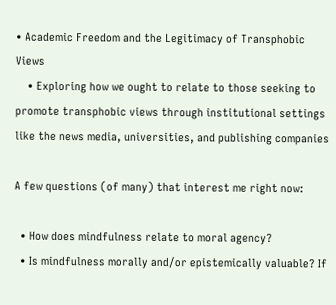• Academic Freedom and the Legitimacy of Transphobic Views
    • Exploring how we ought to relate to those seeking to promote transphobic views through institutional settings like the news media, universities, and publishing companies

A few questions (of many) that interest me right now:

  • How does mindfulness relate to moral agency?
  • Is mindfulness morally and/or epistemically valuable? If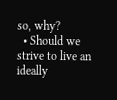so, why?
  • Should we strive to live an ideally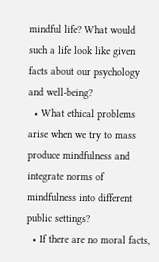mindful life? What would such a life look like given facts about our psychology and well-being?
  • What ethical problems arise when we try to mass produce mindfulness and integrate norms of mindfulness into different public settings?
  • If there are no moral facts,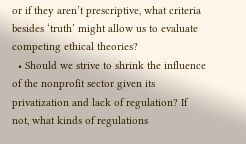or if they aren’t prescriptive, what criteria besides ‘truth’ might allow us to evaluate competing ethical theories?
  • Should we strive to shrink the influence of the nonprofit sector given its privatization and lack of regulation? If not, what kinds of regulations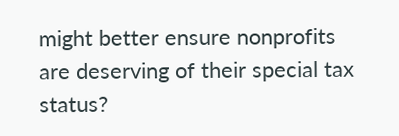might better ensure nonprofits are deserving of their special tax status?